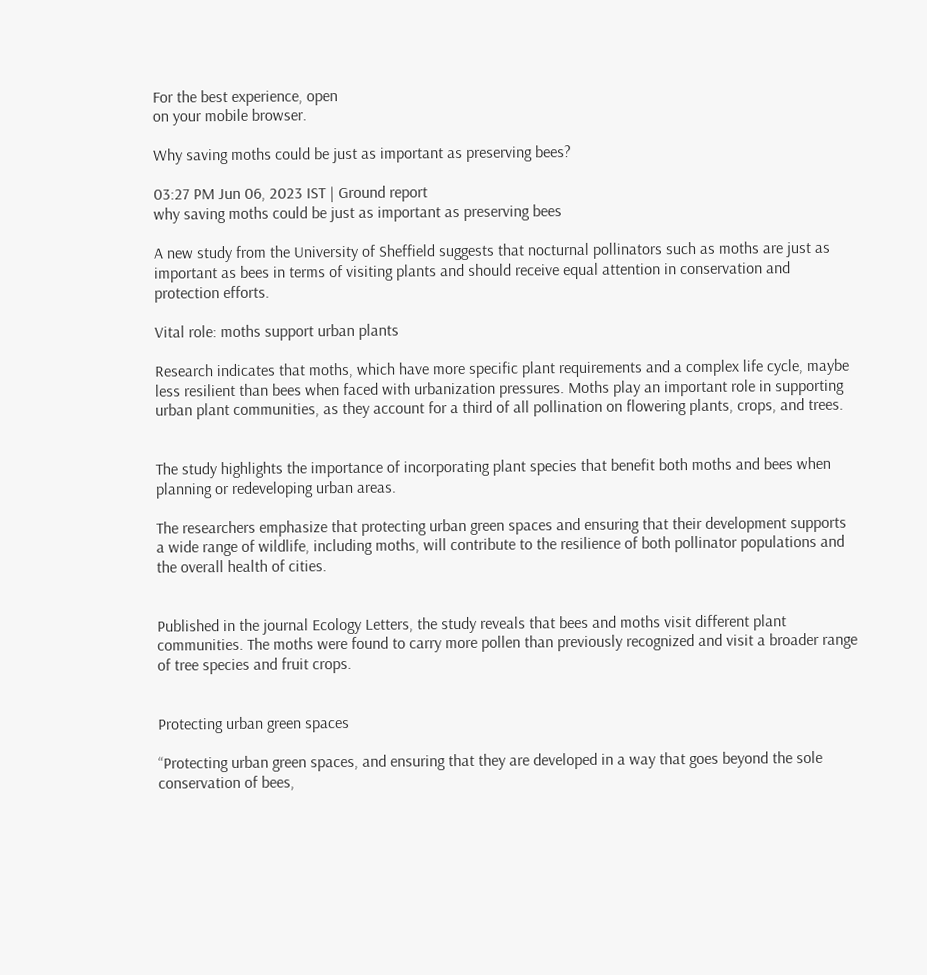For the best experience, open
on your mobile browser.

Why saving moths could be just as important as preserving bees?

03:27 PM Jun 06, 2023 IST | Ground report
why saving moths could be just as important as preserving bees

A new study from the University of Sheffield suggests that nocturnal pollinators such as moths are just as important as bees in terms of visiting plants and should receive equal attention in conservation and protection efforts.

Vital role: moths support urban plants

Research indicates that moths, which have more specific plant requirements and a complex life cycle, maybe less resilient than bees when faced with urbanization pressures. Moths play an important role in supporting urban plant communities, as they account for a third of all pollination on flowering plants, crops, and trees.


The study highlights the importance of incorporating plant species that benefit both moths and bees when planning or redeveloping urban areas.

The researchers emphasize that protecting urban green spaces and ensuring that their development supports a wide range of wildlife, including moths, will contribute to the resilience of both pollinator populations and the overall health of cities.


Published in the journal Ecology Letters, the study reveals that bees and moths visit different plant communities. The moths were found to carry more pollen than previously recognized and visit a broader range of tree species and fruit crops.


Protecting urban green spaces

“Protecting urban green spaces, and ensuring that they are developed in a way that goes beyond the sole conservation of bees,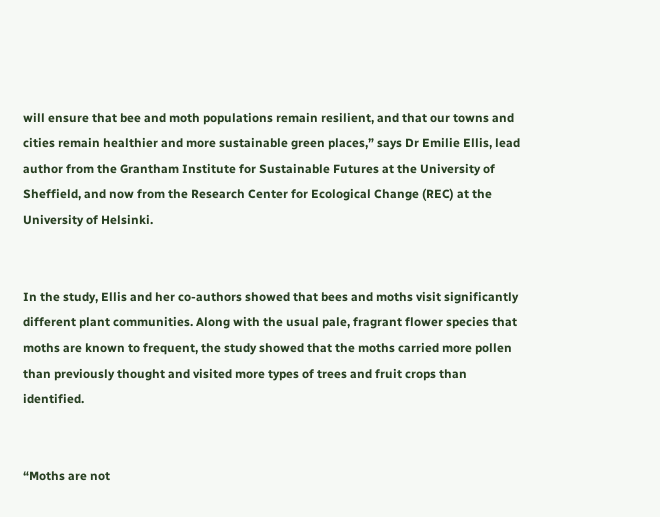will ensure that bee and moth populations remain resilient, and that our towns and cities remain healthier and more sustainable green places,” says Dr Emilie Ellis, lead author from the Grantham Institute for Sustainable Futures at the University of Sheffield, and now from the Research Center for Ecological Change (REC) at the University of Helsinki.


In the study, Ellis and her co-authors showed that bees and moths visit significantly different plant communities. Along with the usual pale, fragrant flower species that moths are known to frequent, the study showed that the moths carried more pollen than previously thought and visited more types of trees and fruit crops than identified.


“Moths are not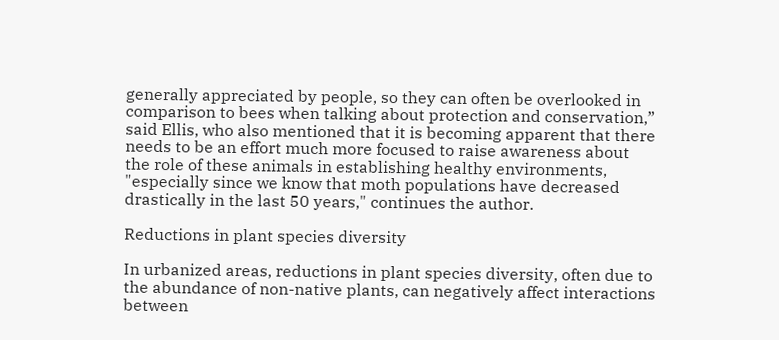generally appreciated by people, so they can often be overlooked in comparison to bees when talking about protection and conservation,” said Ellis, who also mentioned that it is becoming apparent that there needs to be an effort much more focused to raise awareness about the role of these animals in establishing healthy environments, "especially since we know that moth populations have decreased drastically in the last 50 years," continues the author.

Reductions in plant species diversity

In urbanized areas, reductions in plant species diversity, often due to the abundance of non-native plants, can negatively affect interactions between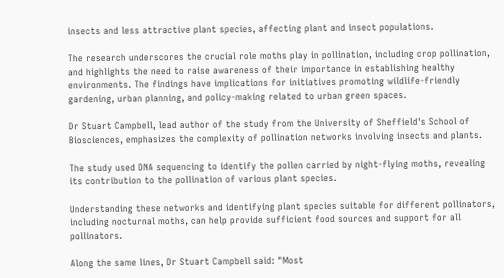insects and less attractive plant species, affecting plant and insect populations.

The research underscores the crucial role moths play in pollination, including crop pollination, and highlights the need to raise awareness of their importance in establishing healthy environments. The findings have implications for initiatives promoting wildlife-friendly gardening, urban planning, and policy-making related to urban green spaces.

Dr Stuart Campbell, lead author of the study from the University of Sheffield's School of Biosciences, emphasizes the complexity of pollination networks involving insects and plants.

The study used DNA sequencing to identify the pollen carried by night-flying moths, revealing its contribution to the pollination of various plant species.

Understanding these networks and identifying plant species suitable for different pollinators, including nocturnal moths, can help provide sufficient food sources and support for all pollinators.

Along the same lines, Dr Stuart Campbell said: "Most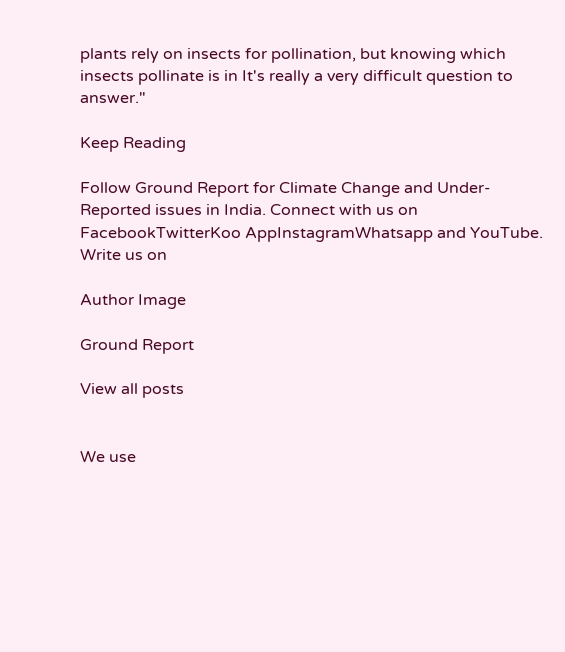plants rely on insects for pollination, but knowing which insects pollinate is in It's really a very difficult question to answer."

Keep Reading

Follow Ground Report for Climate Change and Under-Reported issues in India. Connect with us on FacebookTwitterKoo AppInstagramWhatsapp and YouTube. Write us on

Author Image

Ground Report

View all posts


We use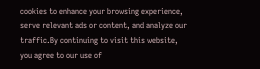cookies to enhance your browsing experience, serve relevant ads or content, and analyze our traffic.By continuing to visit this website, you agree to our use of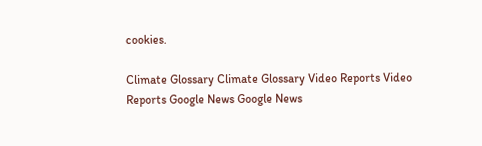cookies.

Climate Glossary Climate Glossary Video Reports Video Reports Google News Google News